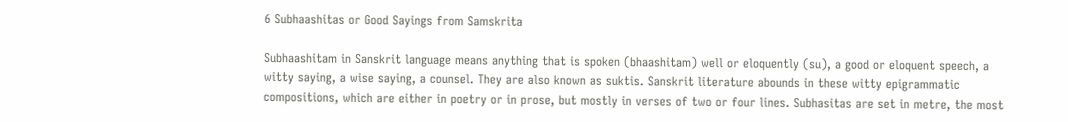6 Subhaashitas or Good Sayings from Samskrita

Subhaashitam in Sanskrit language means anything that is spoken (bhaashitam) well or eloquently (su), a good or eloquent speech, a witty saying, a wise saying, a counsel. They are also known as suktis. Sanskrit literature abounds in these witty epigrammatic compositions, which are either in poetry or in prose, but mostly in verses of two or four lines. Subhasitas are set in metre, the most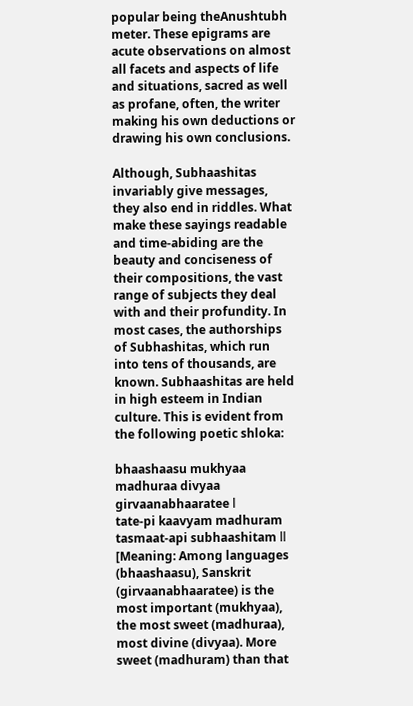popular being theAnushtubh meter. These epigrams are acute observations on almost all facets and aspects of life and situations, sacred as well as profane, often, the writer making his own deductions or drawing his own conclusions.

Although, Subhaashitas invariably give messages, they also end in riddles. What make these sayings readable and time-abiding are the beauty and conciseness of their compositions, the vast range of subjects they deal with and their profundity. In most cases, the authorships of Subhashitas, which run into tens of thousands, are known. Subhaashitas are held in high esteem in Indian culture. This is evident from the following poetic shloka:

bhaashaasu mukhyaa  madhuraa divyaa girvaanabhaaratee ǀ
tate-pi kaavyam madhuram tasmaat-api subhaashitam ǁ
[Meaning: Among languages (bhaashaasu), Sanskrit (girvaanabhaaratee) is the most important (mukhyaa), the most sweet (madhuraa), most divine (divyaa). More sweet (madhuram) than that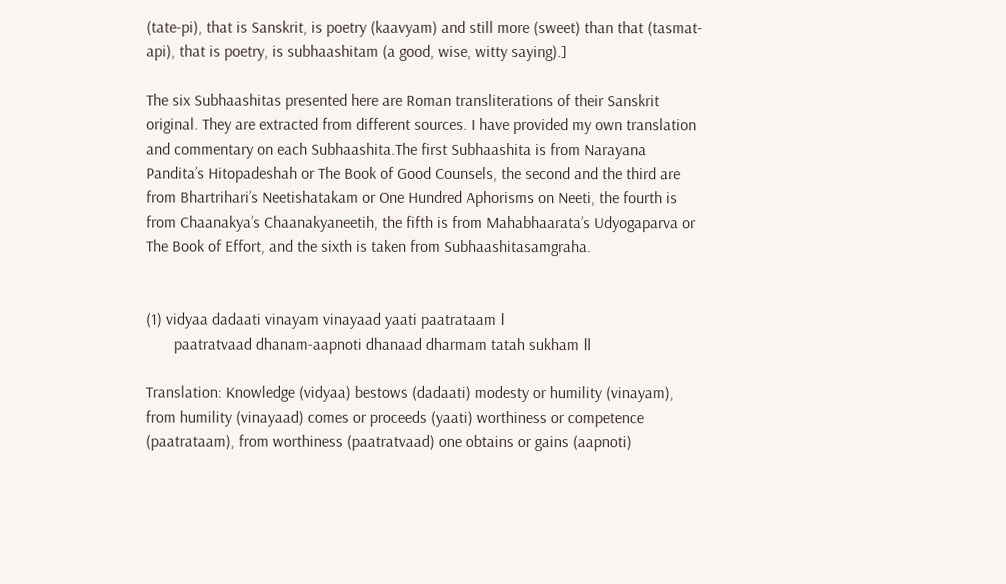(tate-pi), that is Sanskrit, is poetry (kaavyam) and still more (sweet) than that (tasmat-api), that is poetry, is subhaashitam (a good, wise, witty saying).]

The six Subhaashitas presented here are Roman transliterations of their Sanskrit original. They are extracted from different sources. I have provided my own translation and commentary on each Subhaashita.The first Subhaashita is from Narayana Pandita’s Hitopadeshah or The Book of Good Counsels, the second and the third are from Bhartrihari’s Neetishatakam or One Hundred Aphorisms on Neeti, the fourth is from Chaanakya’s Chaanakyaneetih, the fifth is from Mahabhaarata’s Udyogaparva or The Book of Effort, and the sixth is taken from Subhaashitasamgraha.


(1) vidyaa dadaati vinayam vinayaad yaati paatrataam ǀ
       paatratvaad dhanam-aapnoti dhanaad dharmam tatah sukham ǁ

Translation: Knowledge (vidyaa) bestows (dadaati) modesty or humility (vinayam), from humility (vinayaad) comes or proceeds (yaati) worthiness or competence (paatrataam), from worthiness (paatratvaad) one obtains or gains (aapnoti)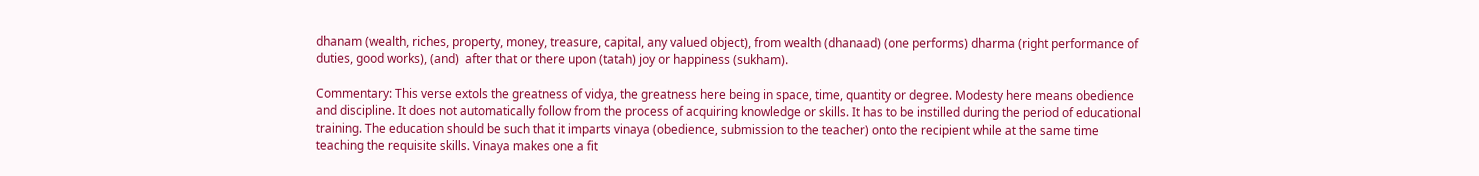dhanam (wealth, riches, property, money, treasure, capital, any valued object), from wealth (dhanaad) (one performs) dharma (right performance of duties, good works), (and)  after that or there upon (tatah) joy or happiness (sukham).

Commentary: This verse extols the greatness of vidya, the greatness here being in space, time, quantity or degree. Modesty here means obedience and discipline. It does not automatically follow from the process of acquiring knowledge or skills. It has to be instilled during the period of educational training. The education should be such that it imparts vinaya (obedience, submission to the teacher) onto the recipient while at the same time teaching the requisite skills. Vinaya makes one a fit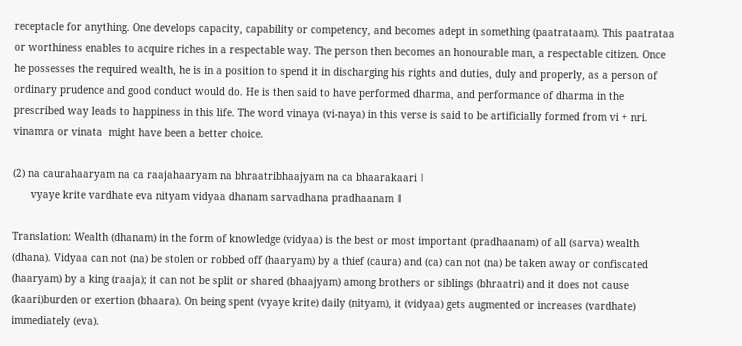receptacle for anything. One develops capacity, capability or competency, and becomes adept in something (paatrataam). This paatrataa or worthiness enables to acquire riches in a respectable way. The person then becomes an honourable man, a respectable citizen. Once he possesses the required wealth, he is in a position to spend it in discharging his rights and duties, duly and properly, as a person of ordinary prudence and good conduct would do. He is then said to have performed dharma, and performance of dharma in the prescribed way leads to happiness in this life. The word vinaya (vi-naya) in this verse is said to be artificially formed from vi + nri. vinamra or vinata  might have been a better choice.

(2) na caurahaaryam na ca raajahaaryam na bhraatribhaajyam na ca bhaarakaari ǀ
      vyaye krite vardhate eva nityam vidyaa dhanam sarvadhana pradhaanam ǁ

Translation: Wealth (dhanam) in the form of knowledge (vidyaa) is the best or most important (pradhaanam) of all (sarva) wealth (dhana). Vidyaa can not (na) be stolen or robbed off (haaryam) by a thief (caura) and (ca) can not (na) be taken away or confiscated (haaryam) by a king (raaja); it can not be split or shared (bhaajyam) among brothers or siblings (bhraatri) and it does not cause (kaari)burden or exertion (bhaara). On being spent (vyaye krite) daily (nityam), it (vidyaa) gets augmented or increases (vardhate) immediately (eva).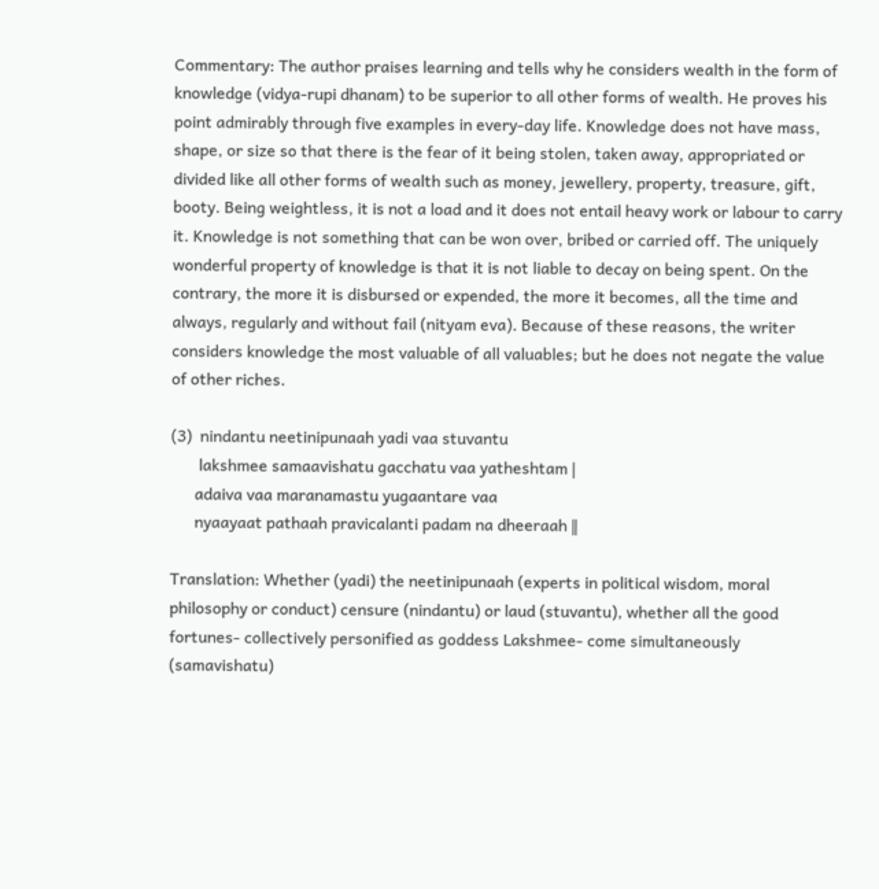Commentary: The author praises learning and tells why he considers wealth in the form of knowledge (vidya-rupi dhanam) to be superior to all other forms of wealth. He proves his point admirably through five examples in every-day life. Knowledge does not have mass, shape, or size so that there is the fear of it being stolen, taken away, appropriated or divided like all other forms of wealth such as money, jewellery, property, treasure, gift, booty. Being weightless, it is not a load and it does not entail heavy work or labour to carry it. Knowledge is not something that can be won over, bribed or carried off. The uniquely wonderful property of knowledge is that it is not liable to decay on being spent. On the contrary, the more it is disbursed or expended, the more it becomes, all the time and always, regularly and without fail (nityam eva). Because of these reasons, the writer considers knowledge the most valuable of all valuables; but he does not negate the value of other riches.

(3)  nindantu neetinipunaah yadi vaa stuvantu
       lakshmee samaavishatu gacchatu vaa yatheshtam ǀ
      adaiva vaa maranamastu yugaantare vaa
      nyaayaat pathaah pravicalanti padam na dheeraah ǁ

Translation: Whether (yadi) the neetinipunaah (experts in political wisdom, moral philosophy or conduct) censure (nindantu) or laud (stuvantu), whether all the good fortunes- collectively personified as goddess Lakshmee- come simultaneously (samavishatu)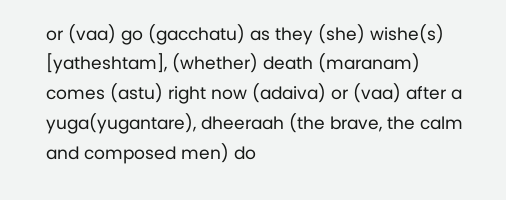or (vaa) go (gacchatu) as they (she) wishe(s) [yatheshtam], (whether) death (maranam) comes (astu) right now (adaiva) or (vaa) after a yuga(yugantare), dheeraah (the brave, the calm and composed men) do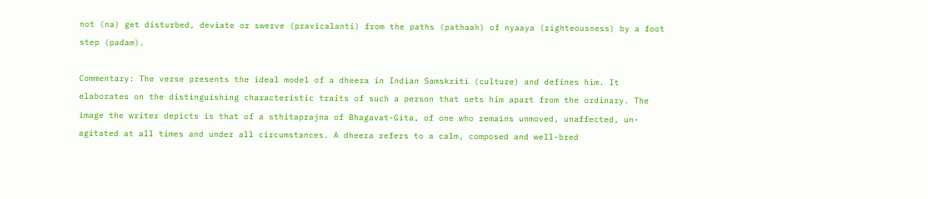not (na) get disturbed, deviate or swerve (pravicalanti) from the paths (pathaah) of nyaaya (righteousness) by a foot step (padam).

Commentary: The verse presents the ideal model of a dheera in Indian Samskriti (culture) and defines him. It elaborates on the distinguishing characteristic traits of such a person that sets him apart from the ordinary. The image the writer depicts is that of a sthitaprajna of Bhagavat-Gita, of one who remains unmoved, unaffected, un-agitated at all times and under all circumstances. A dheera refers to a calm, composed and well-bred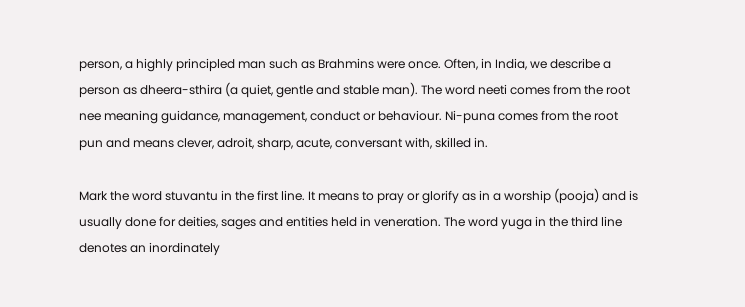person, a highly principled man such as Brahmins were once. Often, in India, we describe a person as dheera-sthira (a quiet, gentle and stable man). The word neeti comes from the root nee meaning guidance, management, conduct or behaviour. Ni-puna comes from the root pun and means clever, adroit, sharp, acute, conversant with, skilled in.

Mark the word stuvantu in the first line. It means to pray or glorify as in a worship (pooja) and is usually done for deities, sages and entities held in veneration. The word yuga in the third line denotes an inordinately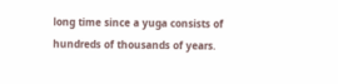long time since a yuga consists of hundreds of thousands of years.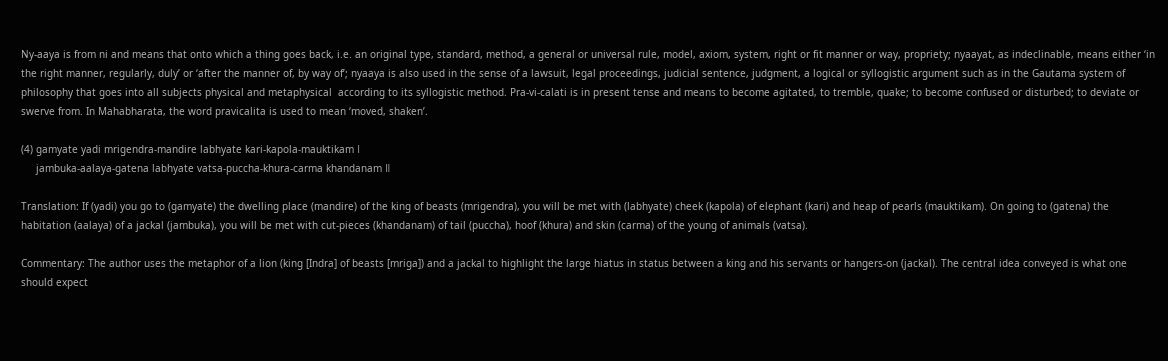Ny-aaya is from ni and means that onto which a thing goes back, i.e. an original type, standard, method, a general or universal rule, model, axiom, system, right or fit manner or way, propriety; nyaayat, as indeclinable, means either ‘in the right manner, regularly, duly’ or ‘after the manner of, by way of’; nyaaya is also used in the sense of a lawsuit, legal proceedings, judicial sentence, judgment, a logical or syllogistic argument such as in the Gautama system of philosophy that goes into all subjects physical and metaphysical  according to its syllogistic method. Pra-vi-calati is in present tense and means to become agitated, to tremble, quake; to become confused or disturbed; to deviate or swerve from. In Mahabharata, the word pravicalita is used to mean ‘moved, shaken’.

(4) gamyate yadi mrigendra-mandire labhyate kari-kapola-mauktikam ǀ
     jambuka-aalaya-gatena labhyate vatsa-puccha-khura-carma khandanam ǁ

Translation: If (yadi) you go to (gamyate) the dwelling place (mandire) of the king of beasts (mrigendra), you will be met with (labhyate) cheek (kapola) of elephant (kari) and heap of pearls (mauktikam). On going to (gatena) the habitation (aalaya) of a jackal (jambuka), you will be met with cut-pieces (khandanam) of tail (puccha), hoof (khura) and skin (carma) of the young of animals (vatsa).

Commentary: The author uses the metaphor of a lion (king [Indra] of beasts [mriga]) and a jackal to highlight the large hiatus in status between a king and his servants or hangers-on (jackal). The central idea conveyed is what one should expect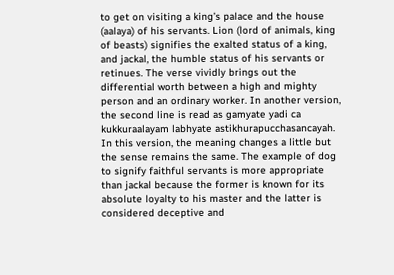to get on visiting a king’s palace and the house (aalaya) of his servants. Lion (lord of animals, king of beasts) signifies the exalted status of a king, and jackal, the humble status of his servants or retinues. The verse vividly brings out the differential worth between a high and mighty person and an ordinary worker. In another version, the second line is read as gamyate yadi ca kukkuraalayam labhyate astikhurapucchasancayah. In this version, the meaning changes a little but the sense remains the same. The example of dog to signify faithful servants is more appropriate than jackal because the former is known for its absolute loyalty to his master and the latter is considered deceptive and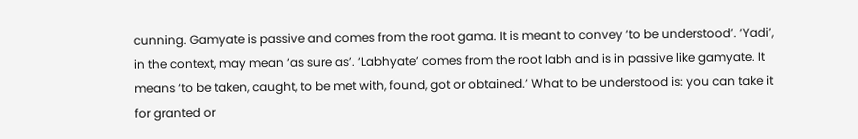cunning. Gamyate is passive and comes from the root gama. It is meant to convey ‘to be understood’. ‘Yadi’, in the context, may mean ‘as sure as’. ‘Labhyate’ comes from the root labh and is in passive like gamyate. It means ‘to be taken, caught, to be met with, found, got or obtained.’ What to be understood is: you can take it for granted or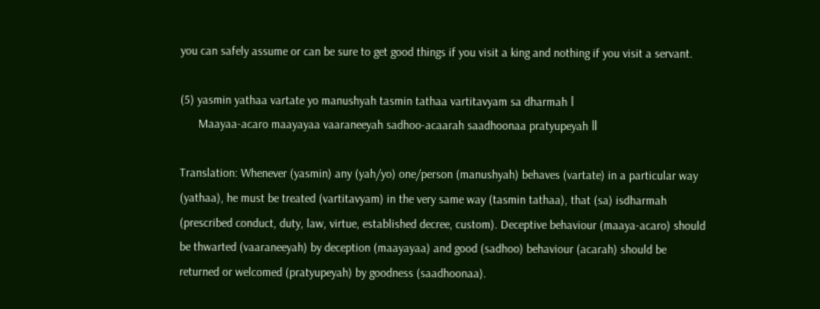you can safely assume or can be sure to get good things if you visit a king and nothing if you visit a servant.

(5) yasmin yathaa vartate yo manushyah tasmin tathaa vartitavyam sa dharmah ǀ
      Maayaa-acaro maayayaa vaaraneeyah sadhoo-acaarah saadhoonaa pratyupeyah ǁ

Translation: Whenever (yasmin) any (yah/yo) one/person (manushyah) behaves (vartate) in a particular way (yathaa), he must be treated (vartitavyam) in the very same way (tasmin tathaa), that (sa) isdharmah (prescribed conduct, duty, law, virtue, established decree, custom). Deceptive behaviour (maaya-acaro) should be thwarted (vaaraneeyah) by deception (maayayaa) and good (sadhoo) behaviour (acarah) should be returned or welcomed (pratyupeyah) by goodness (saadhoonaa).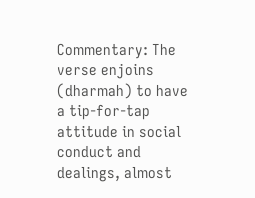Commentary: The verse enjoins (dharmah) to have a tip-for-tap attitude in social conduct and dealings, almost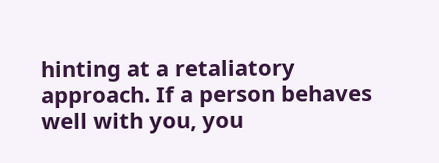hinting at a retaliatory approach. If a person behaves well with you, you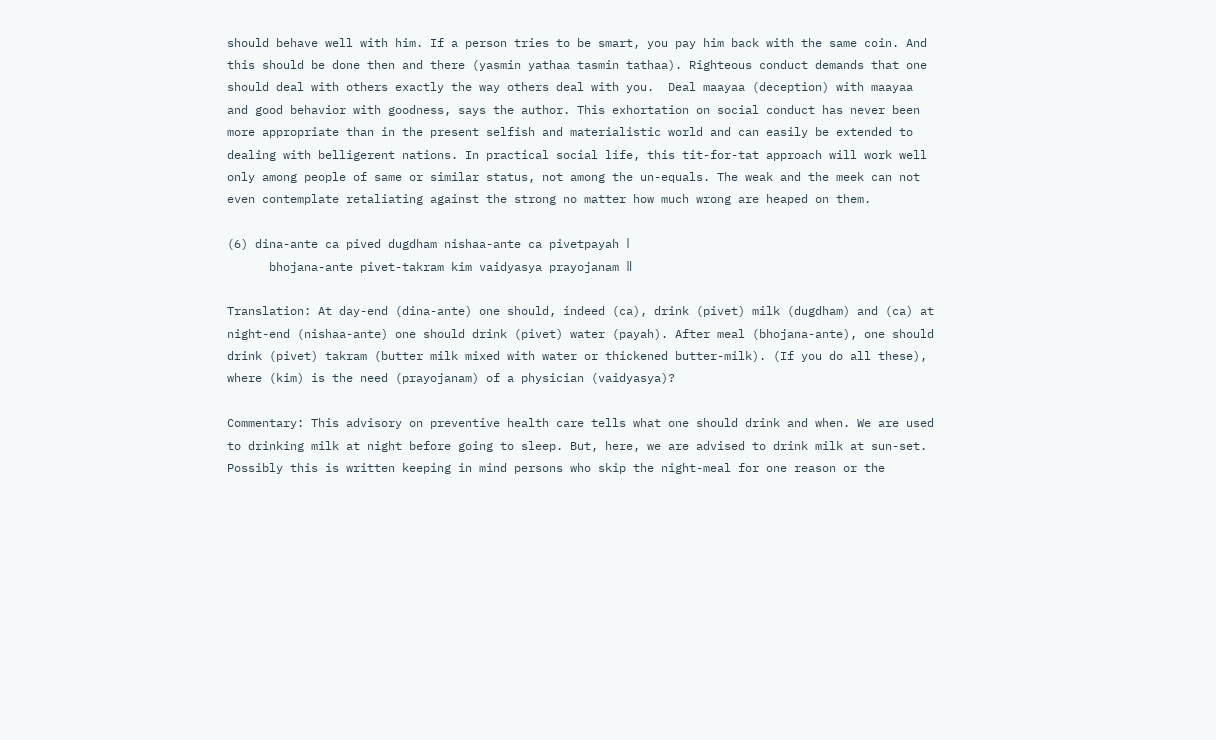should behave well with him. If a person tries to be smart, you pay him back with the same coin. And this should be done then and there (yasmin yathaa tasmin tathaa). Righteous conduct demands that one should deal with others exactly the way others deal with you.  Deal maayaa (deception) with maayaa and good behavior with goodness, says the author. This exhortation on social conduct has never been more appropriate than in the present selfish and materialistic world and can easily be extended to dealing with belligerent nations. In practical social life, this tit-for-tat approach will work well only among people of same or similar status, not among the un-equals. The weak and the meek can not even contemplate retaliating against the strong no matter how much wrong are heaped on them.

(6) dina-ante ca pived dugdham nishaa-ante ca pivetpayah ǀ
      bhojana-ante pivet-takram kim vaidyasya prayojanam ǁ

Translation: At day-end (dina-ante) one should, indeed (ca), drink (pivet) milk (dugdham) and (ca) at night-end (nishaa-ante) one should drink (pivet) water (payah). After meal (bhojana-ante), one should drink (pivet) takram (butter milk mixed with water or thickened butter-milk). (If you do all these), where (kim) is the need (prayojanam) of a physician (vaidyasya)?

Commentary: This advisory on preventive health care tells what one should drink and when. We are used to drinking milk at night before going to sleep. But, here, we are advised to drink milk at sun-set. Possibly this is written keeping in mind persons who skip the night-meal for one reason or the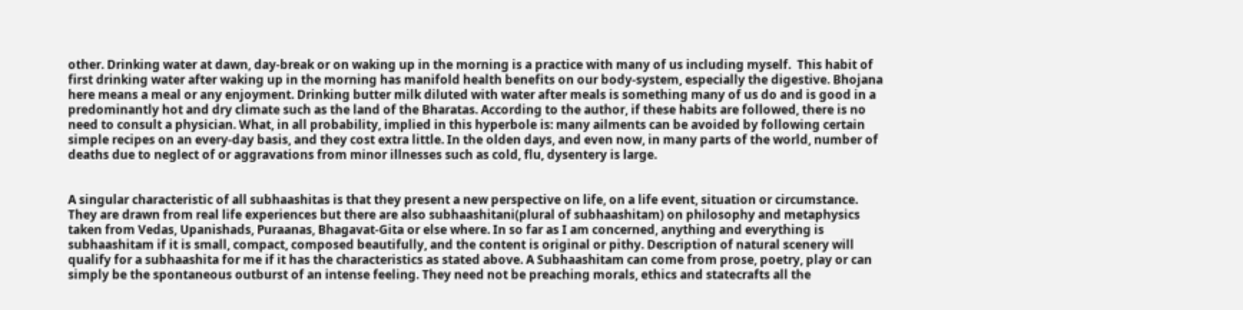other. Drinking water at dawn, day-break or on waking up in the morning is a practice with many of us including myself.  This habit of first drinking water after waking up in the morning has manifold health benefits on our body-system, especially the digestive. Bhojana here means a meal or any enjoyment. Drinking butter milk diluted with water after meals is something many of us do and is good in a predominantly hot and dry climate such as the land of the Bharatas. According to the author, if these habits are followed, there is no need to consult a physician. What, in all probability, implied in this hyperbole is: many ailments can be avoided by following certain simple recipes on an every-day basis, and they cost extra little. In the olden days, and even now, in many parts of the world, number of deaths due to neglect of or aggravations from minor illnesses such as cold, flu, dysentery is large.


A singular characteristic of all subhaashitas is that they present a new perspective on life, on a life event, situation or circumstance. They are drawn from real life experiences but there are also subhaashitani(plural of subhaashitam) on philosophy and metaphysics taken from Vedas, Upanishads, Puraanas, Bhagavat-Gita or else where. In so far as I am concerned, anything and everything is subhaashitam if it is small, compact, composed beautifully, and the content is original or pithy. Description of natural scenery will qualify for a subhaashita for me if it has the characteristics as stated above. A Subhaashitam can come from prose, poetry, play or can simply be the spontaneous outburst of an intense feeling. They need not be preaching morals, ethics and statecrafts all the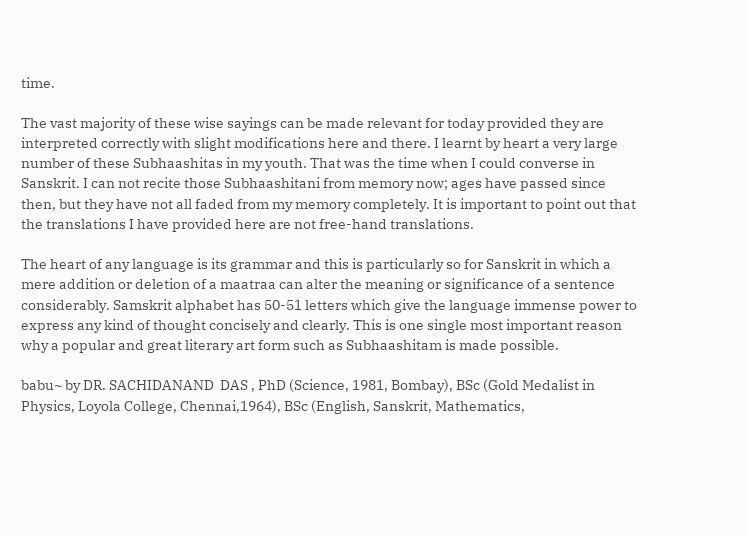time.

The vast majority of these wise sayings can be made relevant for today provided they are interpreted correctly with slight modifications here and there. I learnt by heart a very large number of these Subhaashitas in my youth. That was the time when I could converse in Sanskrit. I can not recite those Subhaashitani from memory now; ages have passed since then, but they have not all faded from my memory completely. It is important to point out that the translations I have provided here are not free-hand translations.

The heart of any language is its grammar and this is particularly so for Sanskrit in which a mere addition or deletion of a maatraa can alter the meaning or significance of a sentence considerably. Samskrit alphabet has 50-51 letters which give the language immense power to express any kind of thought concisely and clearly. This is one single most important reason why a popular and great literary art form such as Subhaashitam is made possible.

babu~ by DR. SACHIDANAND  DAS , PhD (Science, 1981, Bombay), BSc (Gold Medalist in Physics, Loyola College, Chennai,1964), BSc (English, Sanskrit, Mathematics,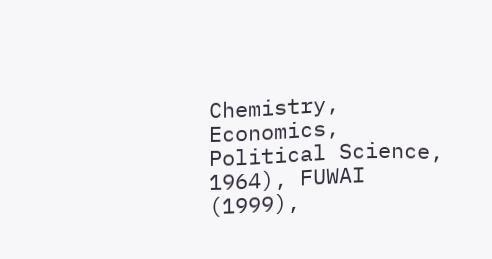Chemistry, Economics, Political Science, 1964), FUWAI (1999),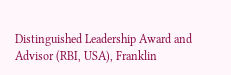Distinguished Leadership Award and Advisor (RBI, USA), Franklin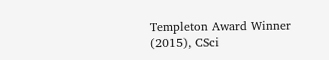Templeton Award Winner (2015), CSci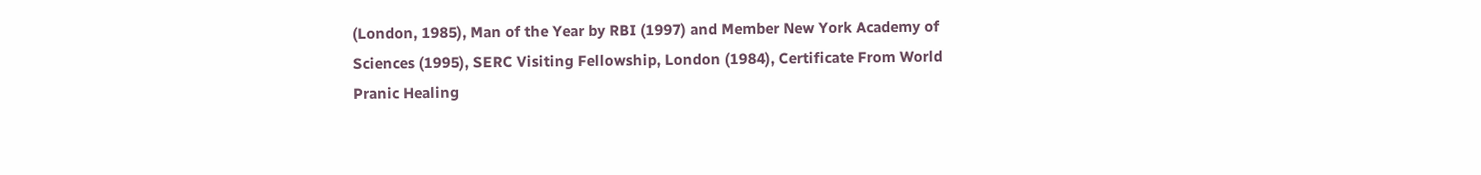(London, 1985), Man of the Year by RBI (1997) and Member New York Academy of Sciences (1995), SERC Visiting Fellowship, London (1984), Certificate From World Pranic Healing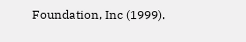Foundation, Inc (1999).